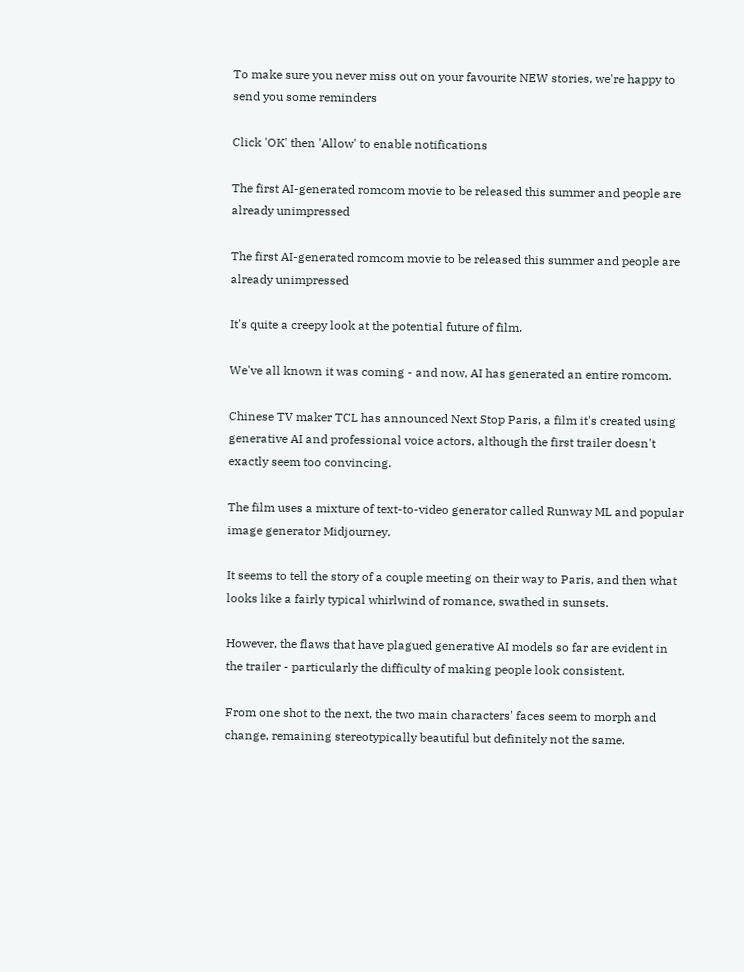To make sure you never miss out on your favourite NEW stories, we're happy to send you some reminders

Click 'OK' then 'Allow' to enable notifications

The first AI-generated romcom movie to be released this summer and people are already unimpressed

The first AI-generated romcom movie to be released this summer and people are already unimpressed

It's quite a creepy look at the potential future of film.

We've all known it was coming - and now, AI has generated an entire romcom.

Chinese TV maker TCL has announced Next Stop Paris, a film it's created using generative AI and professional voice actors, although the first trailer doesn't exactly seem too convincing.

The film uses a mixture of text-to-video generator called Runway ML and popular image generator Midjourney.

It seems to tell the story of a couple meeting on their way to Paris, and then what looks like a fairly typical whirlwind of romance, swathed in sunsets.

However, the flaws that have plagued generative AI models so far are evident in the trailer - particularly the difficulty of making people look consistent.

From one shot to the next, the two main characters' faces seem to morph and change, remaining stereotypically beautiful but definitely not the same.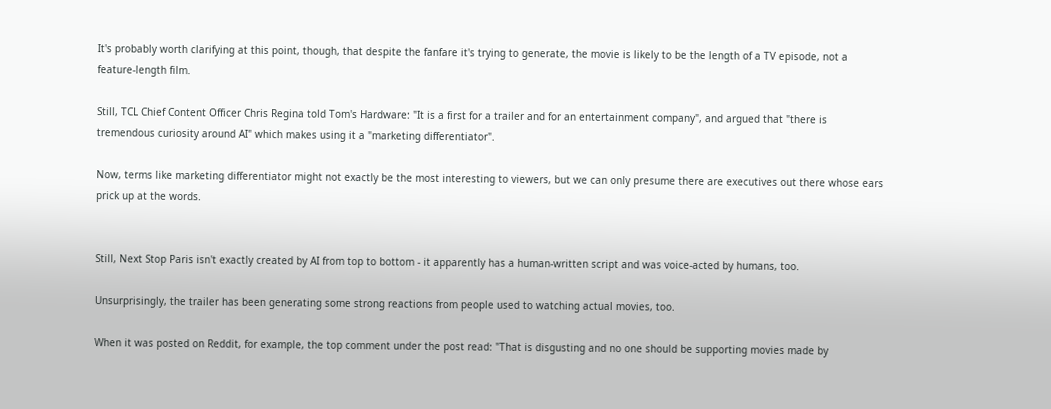It's probably worth clarifying at this point, though, that despite the fanfare it's trying to generate, the movie is likely to be the length of a TV episode, not a feature-length film.

Still, TCL Chief Content Officer Chris Regina told Tom's Hardware: "It is a first for a trailer and for an entertainment company", and argued that "there is tremendous curiosity around AI" which makes using it a "marketing differentiator".

Now, terms like marketing differentiator might not exactly be the most interesting to viewers, but we can only presume there are executives out there whose ears prick up at the words.


Still, Next Stop Paris isn't exactly created by AI from top to bottom - it apparently has a human-written script and was voice-acted by humans, too.

Unsurprisingly, the trailer has been generating some strong reactions from people used to watching actual movies, too.

When it was posted on Reddit, for example, the top comment under the post read: "That is disgusting and no one should be supporting movies made by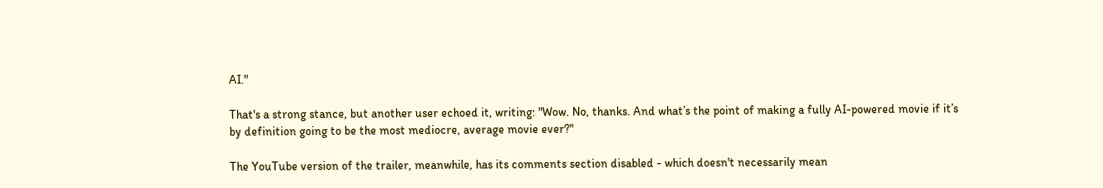AI."

That's a strong stance, but another user echoed it, writing: "Wow. No, thanks. And what’s the point of making a fully AI-powered movie if it’s by definition going to be the most mediocre, average movie ever?"

The YouTube version of the trailer, meanwhile, has its comments section disabled - which doesn't necessarily mean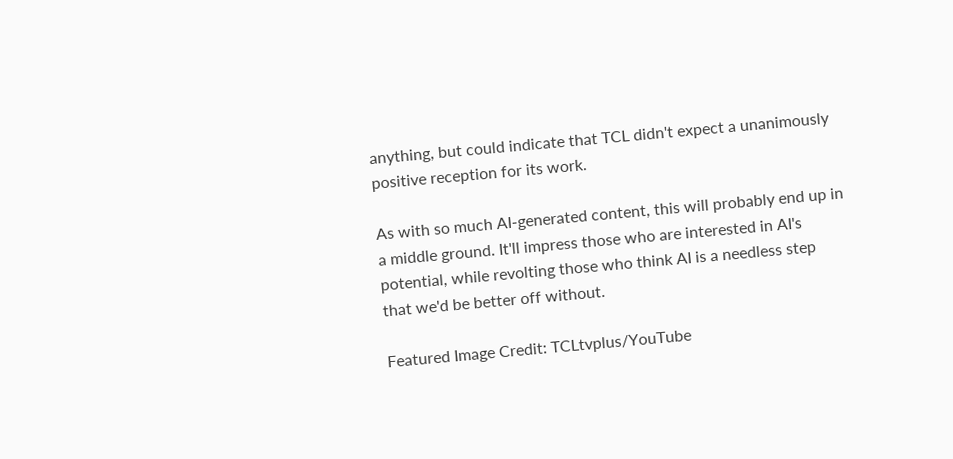anything, but could indicate that TCL didn't expect a unanimously positive reception for its work.

As with so much AI-generated content, this will probably end up in a middle ground. It'll impress those who are interested in AI's potential, while revolting those who think AI is a needless step that we'd be better off without.

Featured Image Credit: TCLtvplus/YouTube